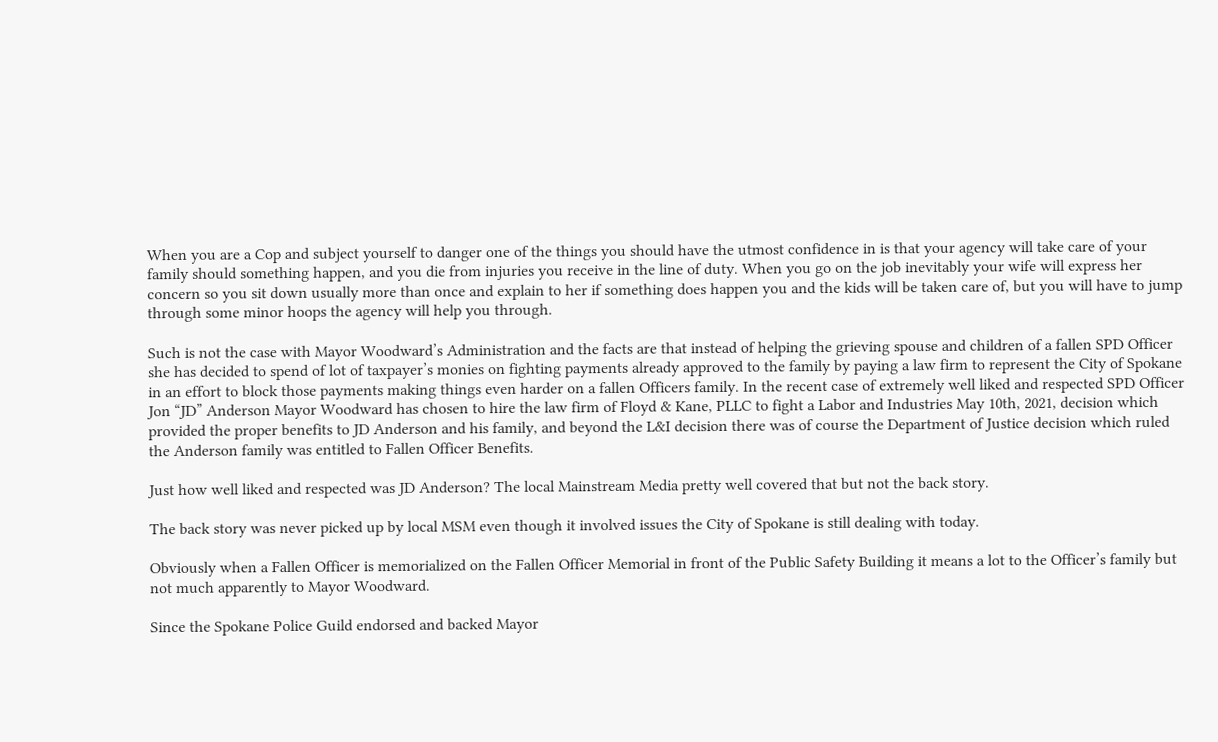When you are a Cop and subject yourself to danger one of the things you should have the utmost confidence in is that your agency will take care of your family should something happen, and you die from injuries you receive in the line of duty. When you go on the job inevitably your wife will express her concern so you sit down usually more than once and explain to her if something does happen you and the kids will be taken care of, but you will have to jump through some minor hoops the agency will help you through.

Such is not the case with Mayor Woodward’s Administration and the facts are that instead of helping the grieving spouse and children of a fallen SPD Officer she has decided to spend of lot of taxpayer’s monies on fighting payments already approved to the family by paying a law firm to represent the City of Spokane in an effort to block those payments making things even harder on a fallen Officers family. In the recent case of extremely well liked and respected SPD Officer Jon “JD” Anderson Mayor Woodward has chosen to hire the law firm of Floyd & Kane, PLLC to fight a Labor and Industries May 10th, 2021, decision which provided the proper benefits to JD Anderson and his family, and beyond the L&I decision there was of course the Department of Justice decision which ruled the Anderson family was entitled to Fallen Officer Benefits.

Just how well liked and respected was JD Anderson? The local Mainstream Media pretty well covered that but not the back story.

The back story was never picked up by local MSM even though it involved issues the City of Spokane is still dealing with today.

Obviously when a Fallen Officer is memorialized on the Fallen Officer Memorial in front of the Public Safety Building it means a lot to the Officer’s family but not much apparently to Mayor Woodward.

Since the Spokane Police Guild endorsed and backed Mayor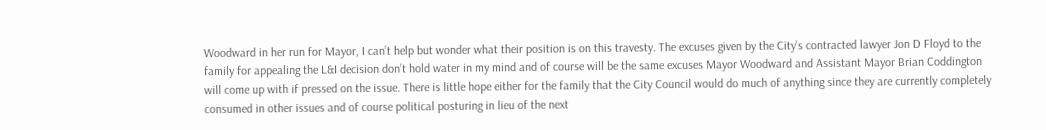Woodward in her run for Mayor, I can’t help but wonder what their position is on this travesty. The excuses given by the City’s contracted lawyer Jon D Floyd to the family for appealing the L&I decision don’t hold water in my mind and of course will be the same excuses Mayor Woodward and Assistant Mayor Brian Coddington will come up with if pressed on the issue. There is little hope either for the family that the City Council would do much of anything since they are currently completely consumed in other issues and of course political posturing in lieu of the next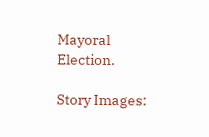Mayoral Election.

Story Images: